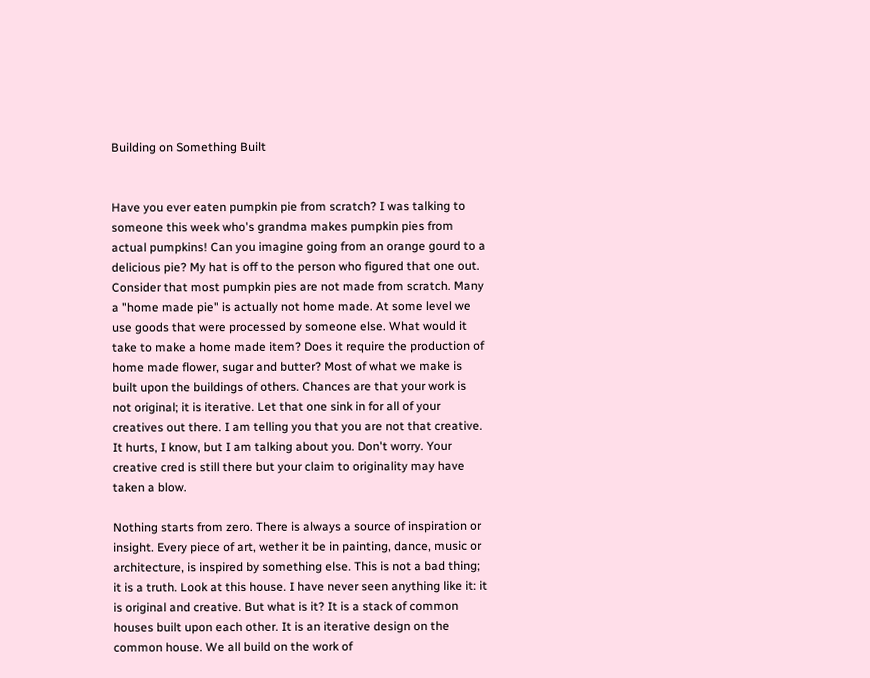Building on Something Built


Have you ever eaten pumpkin pie from scratch? I was talking to someone this week who's grandma makes pumpkin pies from actual pumpkins! Can you imagine going from an orange gourd to a delicious pie? My hat is off to the person who figured that one out. Consider that most pumpkin pies are not made from scratch. Many a "home made pie" is actually not home made. At some level we use goods that were processed by someone else. What would it take to make a home made item? Does it require the production of home made flower, sugar and butter? Most of what we make is built upon the buildings of others. Chances are that your work is not original; it is iterative. Let that one sink in for all of your creatives out there. I am telling you that you are not that creative. It hurts, I know, but I am talking about you. Don't worry. Your creative cred is still there but your claim to originality may have taken a blow.

Nothing starts from zero. There is always a source of inspiration or insight. Every piece of art, wether it be in painting, dance, music or architecture, is inspired by something else. This is not a bad thing; it is a truth. Look at this house. I have never seen anything like it: it is original and creative. But what is it? It is a stack of common houses built upon each other. It is an iterative design on the common house. We all build on the work of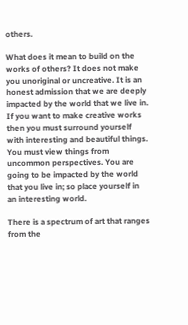others.

What does it mean to build on the works of others? It does not make you unoriginal or uncreative. It is an honest admission that we are deeply impacted by the world that we live in. If you want to make creative works then you must surround yourself with interesting and beautiful things. You must view things from uncommon perspectives. You are going to be impacted by the world that you live in; so place yourself in an interesting world.

There is a spectrum of art that ranges from the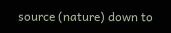source (nature) down to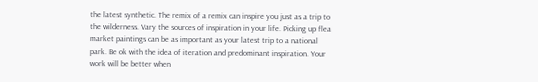the latest synthetic. The remix of a remix can inspire you just as a trip to the wilderness. Vary the sources of inspiration in your life. Picking up flea market paintings can be as important as your latest trip to a national park. Be ok with the idea of iteration and predominant inspiration. Your work will be better when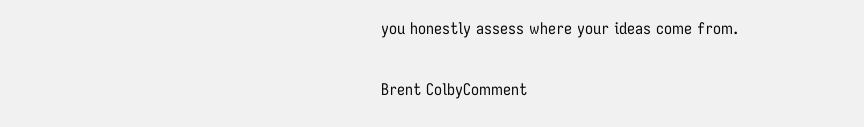you honestly assess where your ideas come from.

Brent ColbyComment